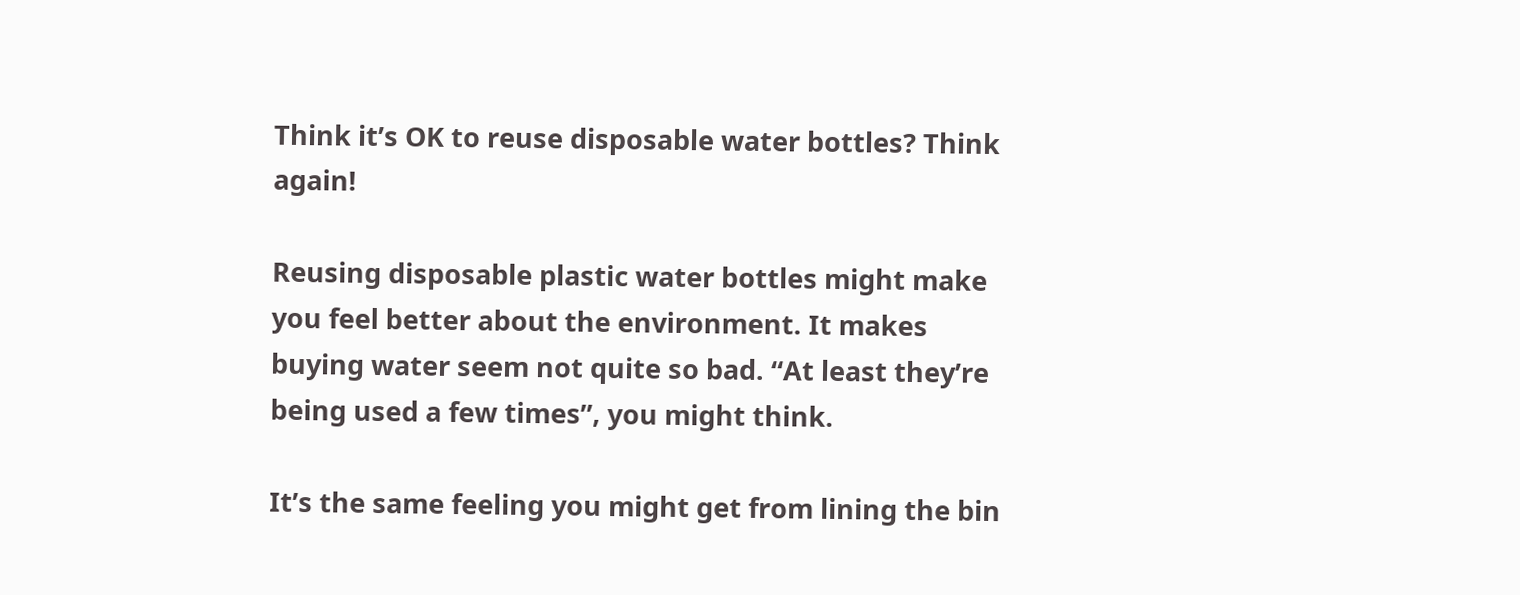Think it’s OK to reuse disposable water bottles? Think again!

Reusing disposable plastic water bottles might make you feel better about the environment. It makes buying water seem not quite so bad. “At least they’re being used a few times”, you might think.

It’s the same feeling you might get from lining the bin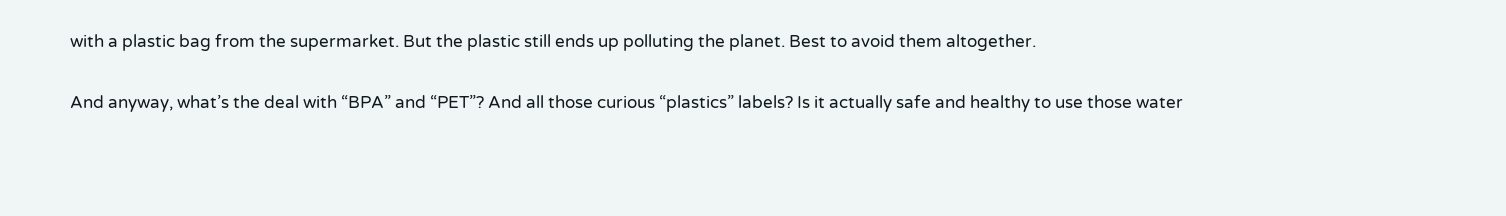with a plastic bag from the supermarket. But the plastic still ends up polluting the planet. Best to avoid them altogether.

And anyway, what’s the deal with “BPA” and “PET”? And all those curious “plastics” labels? Is it actually safe and healthy to use those water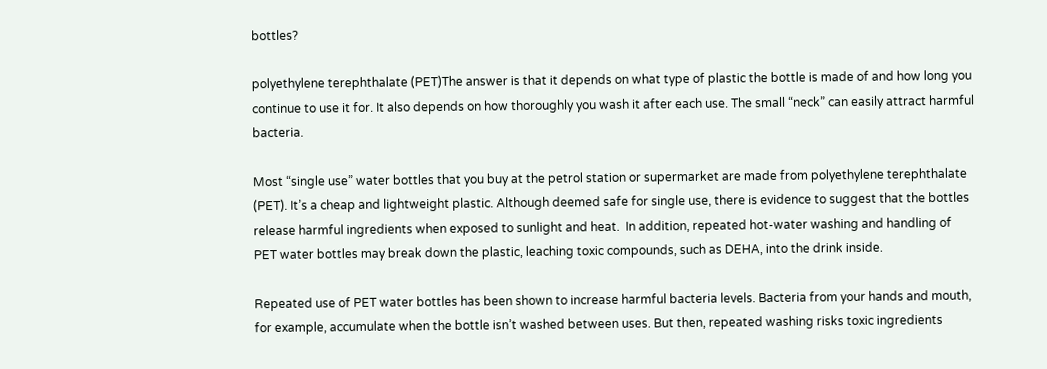bottles?

polyethylene terephthalate (PET)The answer is that it depends on what type of plastic the bottle is made of and how long you continue to use it for. It also depends on how thoroughly you wash it after each use. The small “neck” can easily attract harmful bacteria.

Most “single use” water bottles that you buy at the petrol station or supermarket are made from polyethylene terephthalate (PET). It’s a cheap and lightweight plastic. Although deemed safe for single use, there is evidence to suggest that the bottles release harmful ingredients when exposed to sunlight and heat.  In addition, repeated hot-water washing and handling of PET water bottles may break down the plastic, leaching toxic compounds, such as DEHA, into the drink inside.

Repeated use of PET water bottles has been shown to increase harmful bacteria levels. Bacteria from your hands and mouth, for example, accumulate when the bottle isn’t washed between uses. But then, repeated washing risks toxic ingredients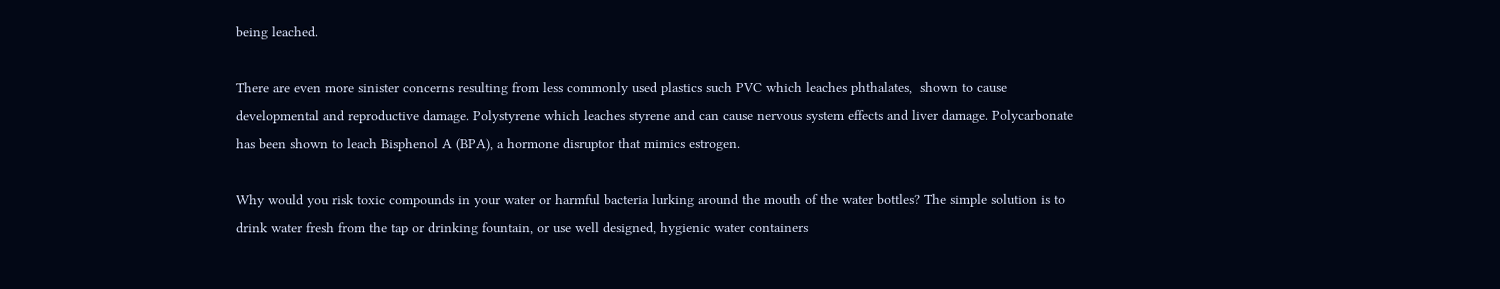being leached.

There are even more sinister concerns resulting from less commonly used plastics such PVC which leaches phthalates,  shown to cause developmental and reproductive damage. Polystyrene which leaches styrene and can cause nervous system effects and liver damage. Polycarbonate has been shown to leach Bisphenol A (BPA), a hormone disruptor that mimics estrogen.

Why would you risk toxic compounds in your water or harmful bacteria lurking around the mouth of the water bottles? The simple solution is to drink water fresh from the tap or drinking fountain, or use well designed, hygienic water containers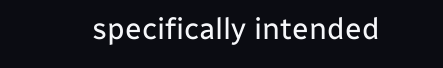specifically intended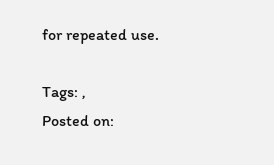for repeated use.

Tags: ,
Posted on: